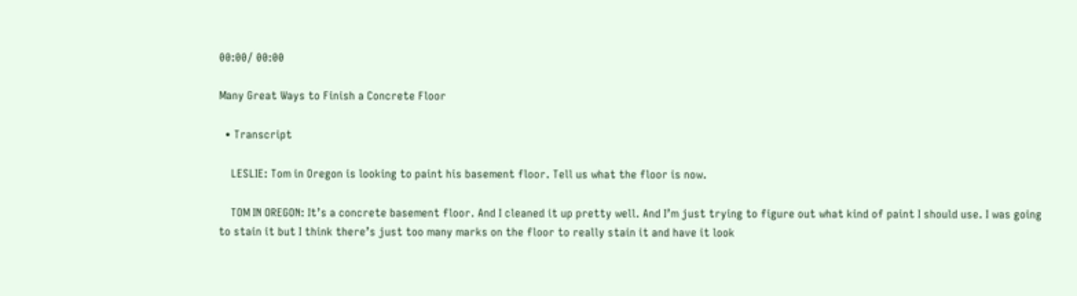00:00/ 00:00

Many Great Ways to Finish a Concrete Floor

  • Transcript

    LESLIE: Tom in Oregon is looking to paint his basement floor. Tell us what the floor is now.

    TOM IN OREGON: It’s a concrete basement floor. And I cleaned it up pretty well. And I’m just trying to figure out what kind of paint I should use. I was going to stain it but I think there’s just too many marks on the floor to really stain it and have it look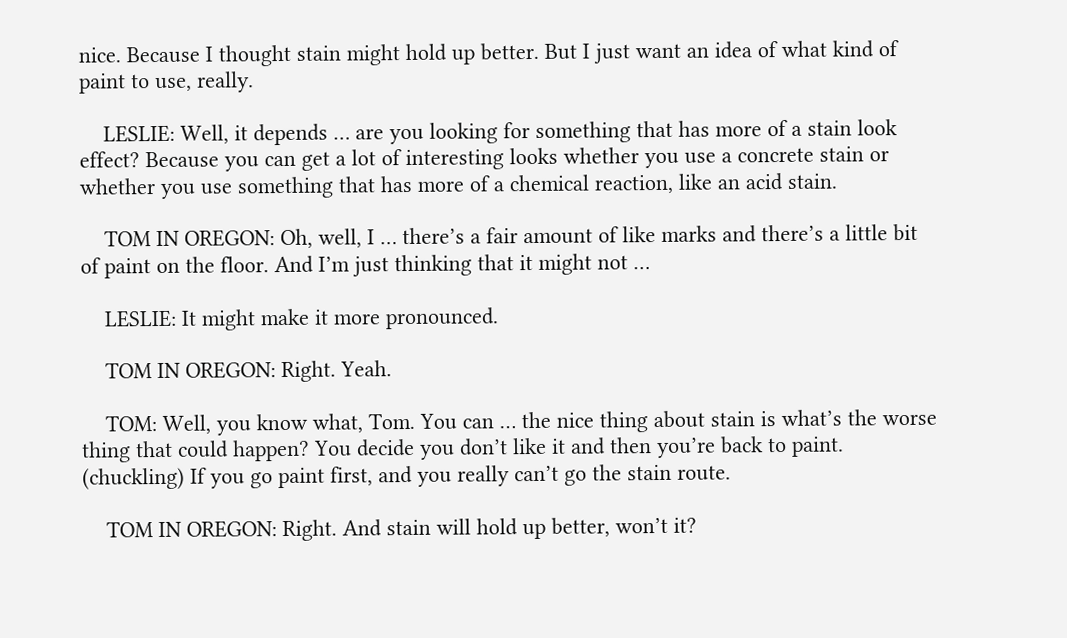nice. Because I thought stain might hold up better. But I just want an idea of what kind of paint to use, really.

    LESLIE: Well, it depends … are you looking for something that has more of a stain look effect? Because you can get a lot of interesting looks whether you use a concrete stain or whether you use something that has more of a chemical reaction, like an acid stain.

    TOM IN OREGON: Oh, well, I … there’s a fair amount of like marks and there’s a little bit of paint on the floor. And I’m just thinking that it might not …

    LESLIE: It might make it more pronounced.

    TOM IN OREGON: Right. Yeah.

    TOM: Well, you know what, Tom. You can … the nice thing about stain is what’s the worse thing that could happen? You decide you don’t like it and then you’re back to paint. (chuckling) If you go paint first, and you really can’t go the stain route.

    TOM IN OREGON: Right. And stain will hold up better, won’t it?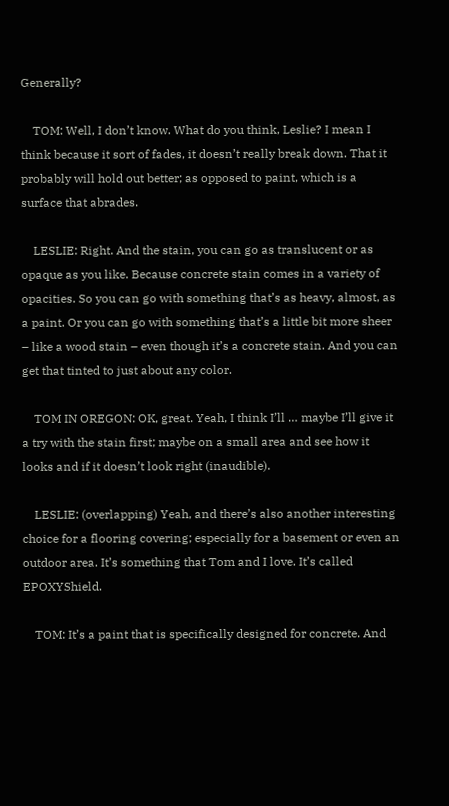Generally?

    TOM: Well, I don’t know. What do you think, Leslie? I mean I think because it sort of fades, it doesn’t really break down. That it probably will hold out better; as opposed to paint, which is a surface that abrades.

    LESLIE: Right. And the stain, you can go as translucent or as opaque as you like. Because concrete stain comes in a variety of opacities. So you can go with something that’s as heavy, almost, as a paint. Or you can go with something that’s a little bit more sheer – like a wood stain – even though it’s a concrete stain. And you can get that tinted to just about any color.

    TOM IN OREGON: OK, great. Yeah, I think I’ll … maybe I’ll give it a try with the stain first; maybe on a small area and see how it looks and if it doesn’t look right (inaudible).

    LESLIE: (overlapping) Yeah, and there’s also another interesting choice for a flooring covering; especially for a basement or even an outdoor area. It’s something that Tom and I love. It’s called EPOXYShield.

    TOM: It’s a paint that is specifically designed for concrete. And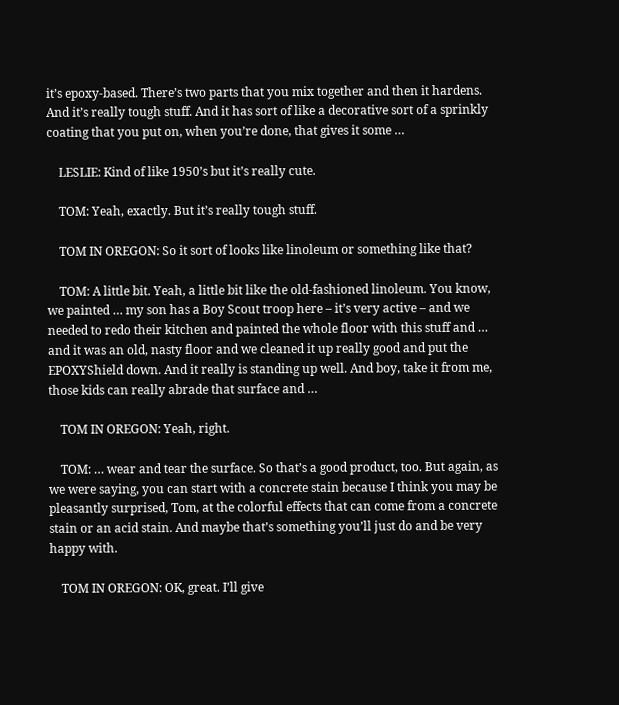it’s epoxy-based. There’s two parts that you mix together and then it hardens. And it’s really tough stuff. And it has sort of like a decorative sort of a sprinkly coating that you put on, when you’re done, that gives it some …

    LESLIE: Kind of like 1950’s but it’s really cute.

    TOM: Yeah, exactly. But it’s really tough stuff.

    TOM IN OREGON: So it sort of looks like linoleum or something like that?

    TOM: A little bit. Yeah, a little bit like the old-fashioned linoleum. You know, we painted … my son has a Boy Scout troop here – it’s very active – and we needed to redo their kitchen and painted the whole floor with this stuff and … and it was an old, nasty floor and we cleaned it up really good and put the EPOXYShield down. And it really is standing up well. And boy, take it from me, those kids can really abrade that surface and …

    TOM IN OREGON: Yeah, right.

    TOM: … wear and tear the surface. So that’s a good product, too. But again, as we were saying, you can start with a concrete stain because I think you may be pleasantly surprised, Tom, at the colorful effects that can come from a concrete stain or an acid stain. And maybe that’s something you’ll just do and be very happy with.

    TOM IN OREGON: OK, great. I’ll give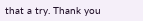that a try. Thank you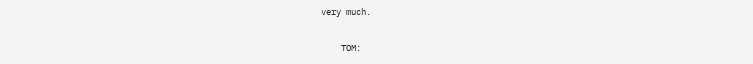very much.

    TOM: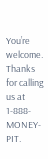You’re welcome. Thanks for calling us at 1-888-MONEY-PIT.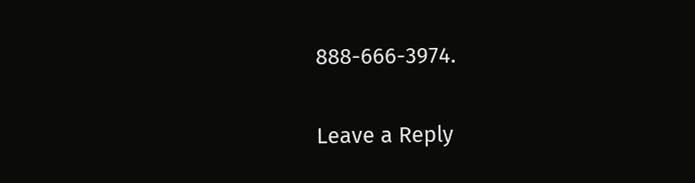888-666-3974.

Leave a Reply